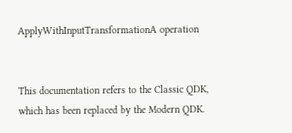ApplyWithInputTransformationA operation


This documentation refers to the Classic QDK, which has been replaced by the Modern QDK.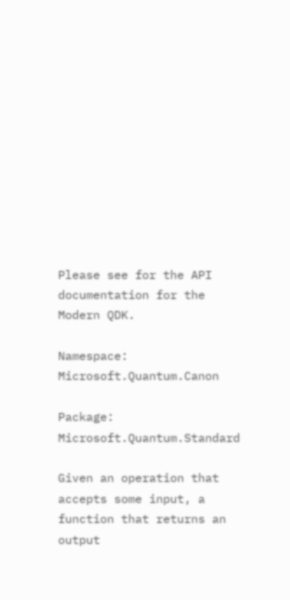Please see for the API documentation for the Modern QDK.

Namespace: Microsoft.Quantum.Canon

Package: Microsoft.Quantum.Standard

Given an operation that accepts some input, a function that returns an output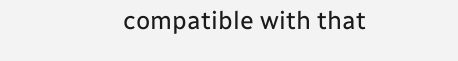compatible with that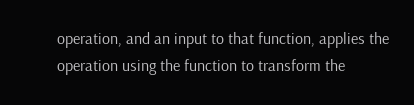operation, and an input to that function, applies the operation using the function to transform the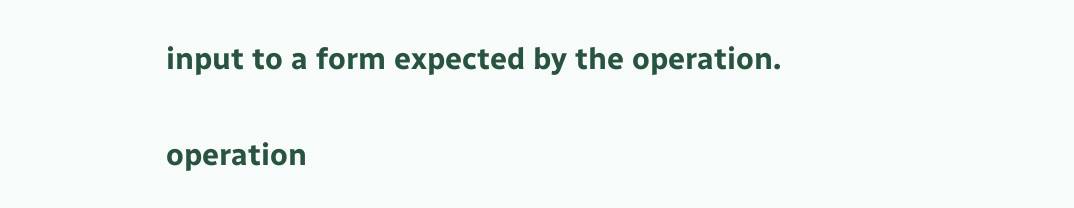input to a form expected by the operation.

operation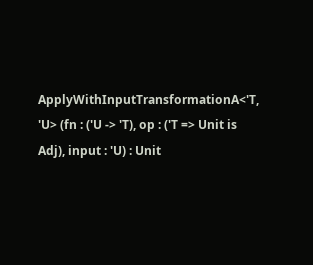ApplyWithInputTransformationA<'T, 'U> (fn : ('U -> 'T), op : ('T => Unit is Adj), input : 'U) : Unit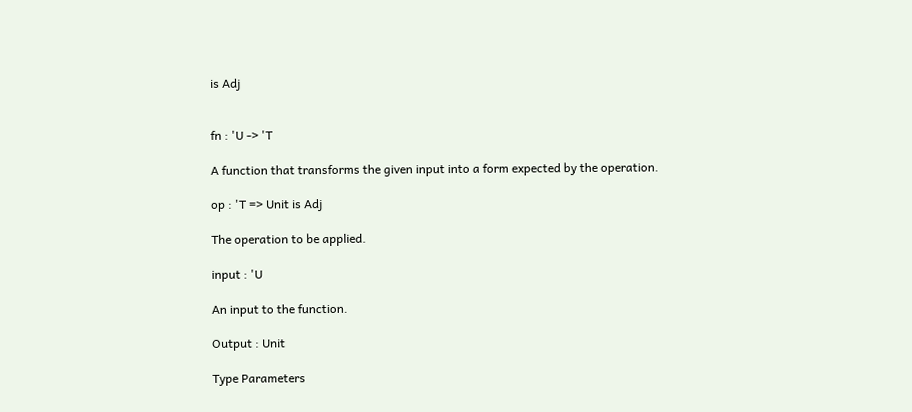is Adj


fn : 'U -> 'T

A function that transforms the given input into a form expected by the operation.

op : 'T => Unit is Adj

The operation to be applied.

input : 'U

An input to the function.

Output : Unit

Type Parameters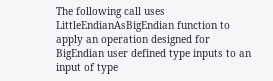The following call uses LittleEndianAsBigEndian function to apply an operation designed for BigEndian user defined type inputs to an input of type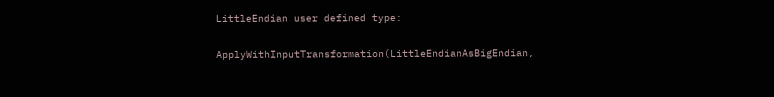LittleEndian user defined type:

ApplyWithInputTransformation(LittleEndianAsBigEndian,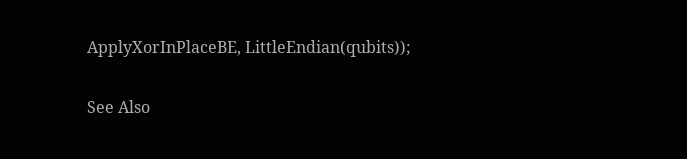ApplyXorInPlaceBE, LittleEndian(qubits));

See Also